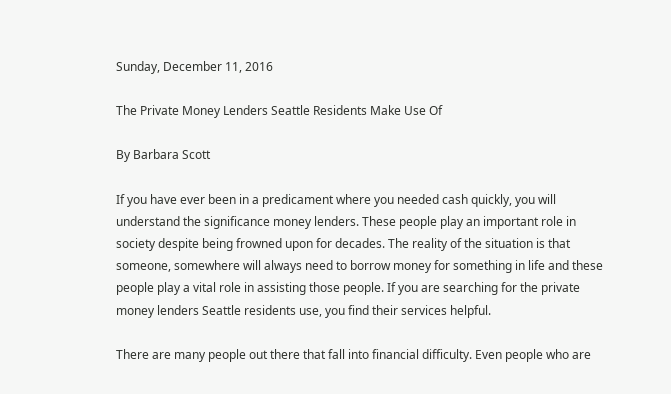Sunday, December 11, 2016

The Private Money Lenders Seattle Residents Make Use Of

By Barbara Scott

If you have ever been in a predicament where you needed cash quickly, you will understand the significance money lenders. These people play an important role in society despite being frowned upon for decades. The reality of the situation is that someone, somewhere will always need to borrow money for something in life and these people play a vital role in assisting those people. If you are searching for the private money lenders Seattle residents use, you find their services helpful.

There are many people out there that fall into financial difficulty. Even people who are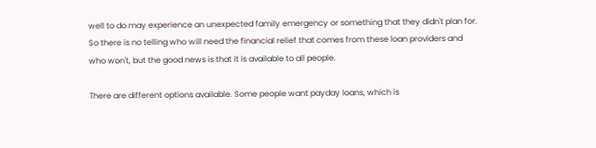well to do may experience an unexpected family emergency or something that they didn't plan for. So there is no telling who will need the financial relief that comes from these loan providers and who won't, but the good news is that it is available to all people.

There are different options available. Some people want payday loans, which is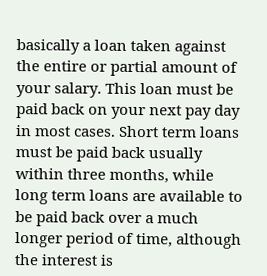basically a loan taken against the entire or partial amount of your salary. This loan must be paid back on your next pay day in most cases. Short term loans must be paid back usually within three months, while long term loans are available to be paid back over a much longer period of time, although the interest is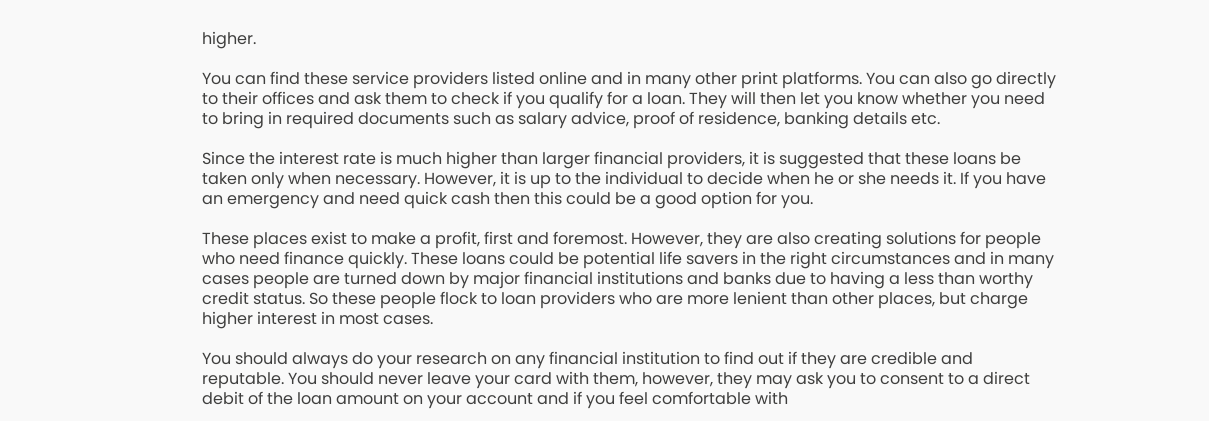higher.

You can find these service providers listed online and in many other print platforms. You can also go directly to their offices and ask them to check if you qualify for a loan. They will then let you know whether you need to bring in required documents such as salary advice, proof of residence, banking details etc.

Since the interest rate is much higher than larger financial providers, it is suggested that these loans be taken only when necessary. However, it is up to the individual to decide when he or she needs it. If you have an emergency and need quick cash then this could be a good option for you.

These places exist to make a profit, first and foremost. However, they are also creating solutions for people who need finance quickly. These loans could be potential life savers in the right circumstances and in many cases people are turned down by major financial institutions and banks due to having a less than worthy credit status. So these people flock to loan providers who are more lenient than other places, but charge higher interest in most cases.

You should always do your research on any financial institution to find out if they are credible and reputable. You should never leave your card with them, however, they may ask you to consent to a direct debit of the loan amount on your account and if you feel comfortable with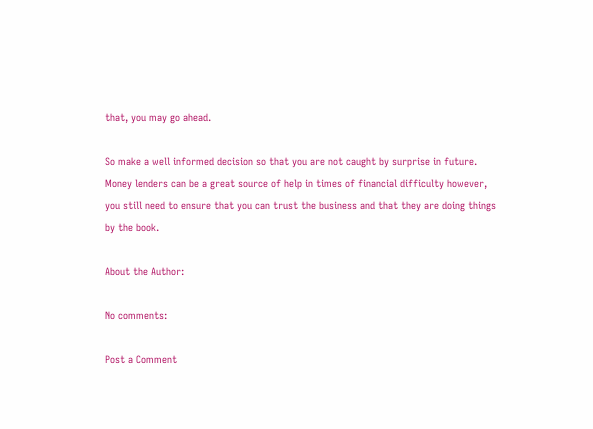that, you may go ahead.

So make a well informed decision so that you are not caught by surprise in future. Money lenders can be a great source of help in times of financial difficulty however, you still need to ensure that you can trust the business and that they are doing things by the book.

About the Author:

No comments:

Post a Comment